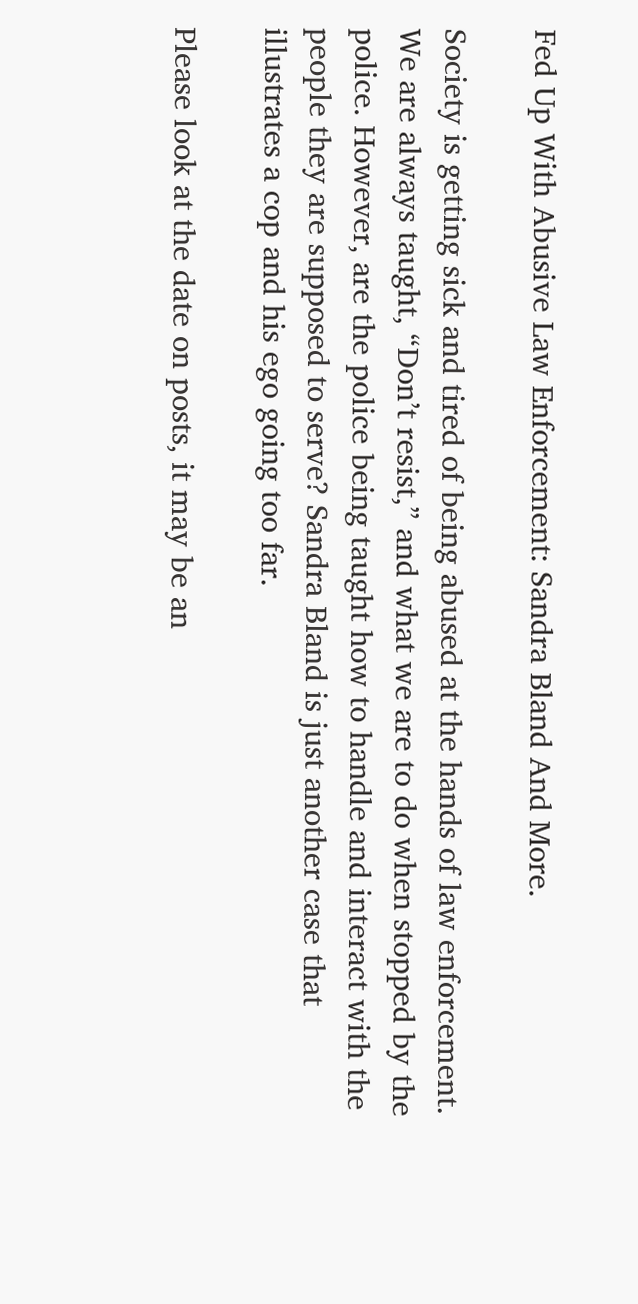Fed Up With Abusive Law Enforcement: Sandra Bland And More.

Society is getting sick and tired of being abused at the hands of law enforcement. We are always taught, “Don’t resist,” and what we are to do when stopped by the police. However, are the police being taught how to handle and interact with the people they are supposed to serve? Sandra Bland is just another case that illustrates a cop and his ego going too far.

Please look at the date on posts, it may be an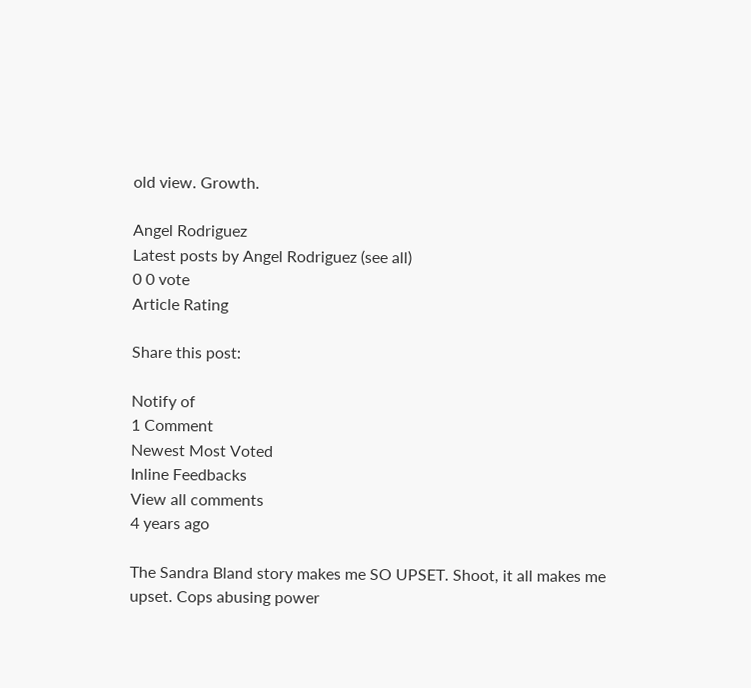old view. Growth.

Angel Rodriguez
Latest posts by Angel Rodriguez (see all)
0 0 vote
Article Rating

Share this post:

Notify of
1 Comment
Newest Most Voted
Inline Feedbacks
View all comments
4 years ago

The Sandra Bland story makes me SO UPSET. Shoot, it all makes me upset. Cops abusing power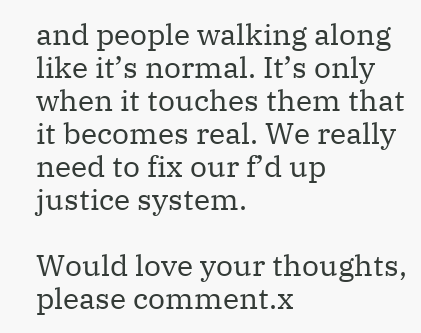and people walking along like it’s normal. It’s only when it touches them that it becomes real. We really need to fix our f’d up justice system.

Would love your thoughts, please comment.x